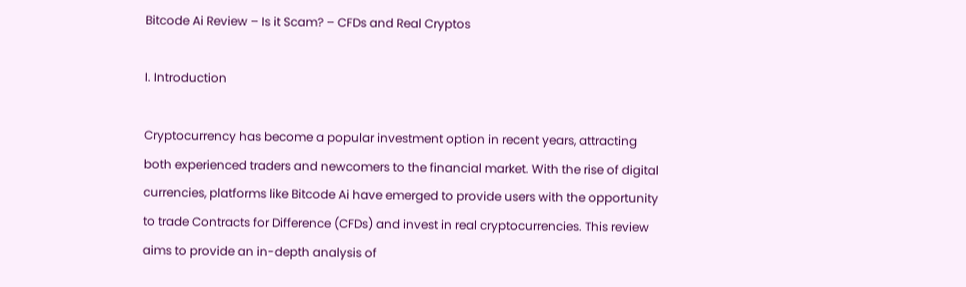Bitcode Ai Review – Is it Scam? – CFDs and Real Cryptos

I. Introduction

Cryptocurrency has become a popular investment option in recent years, attracting both experienced traders and newcomers to the financial market. With the rise of digital currencies, platforms like Bitcode Ai have emerged to provide users with the opportunity to trade Contracts for Difference (CFDs) and invest in real cryptocurrencies. This review aims to provide an in-depth analysis of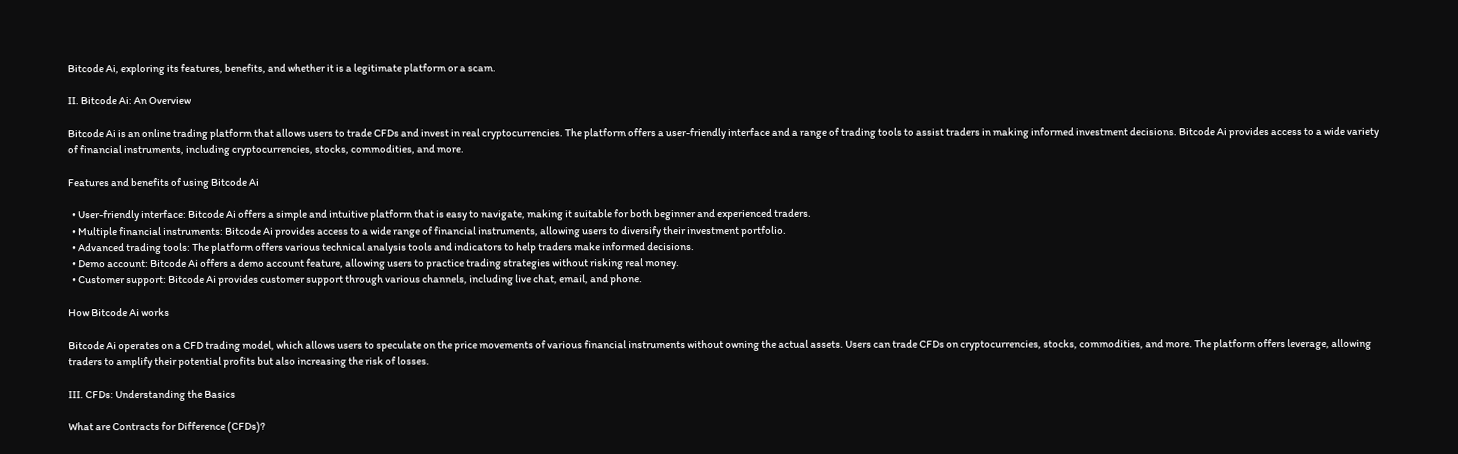Bitcode Ai, exploring its features, benefits, and whether it is a legitimate platform or a scam.

II. Bitcode Ai: An Overview

Bitcode Ai is an online trading platform that allows users to trade CFDs and invest in real cryptocurrencies. The platform offers a user-friendly interface and a range of trading tools to assist traders in making informed investment decisions. Bitcode Ai provides access to a wide variety of financial instruments, including cryptocurrencies, stocks, commodities, and more.

Features and benefits of using Bitcode Ai

  • User-friendly interface: Bitcode Ai offers a simple and intuitive platform that is easy to navigate, making it suitable for both beginner and experienced traders.
  • Multiple financial instruments: Bitcode Ai provides access to a wide range of financial instruments, allowing users to diversify their investment portfolio.
  • Advanced trading tools: The platform offers various technical analysis tools and indicators to help traders make informed decisions.
  • Demo account: Bitcode Ai offers a demo account feature, allowing users to practice trading strategies without risking real money.
  • Customer support: Bitcode Ai provides customer support through various channels, including live chat, email, and phone.

How Bitcode Ai works

Bitcode Ai operates on a CFD trading model, which allows users to speculate on the price movements of various financial instruments without owning the actual assets. Users can trade CFDs on cryptocurrencies, stocks, commodities, and more. The platform offers leverage, allowing traders to amplify their potential profits but also increasing the risk of losses.

III. CFDs: Understanding the Basics

What are Contracts for Difference (CFDs)?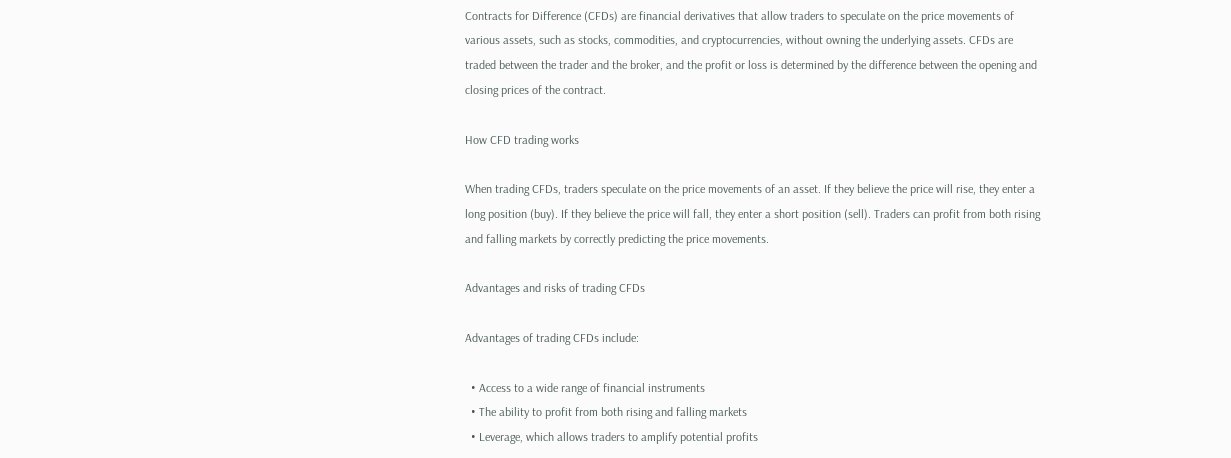Contracts for Difference (CFDs) are financial derivatives that allow traders to speculate on the price movements of various assets, such as stocks, commodities, and cryptocurrencies, without owning the underlying assets. CFDs are traded between the trader and the broker, and the profit or loss is determined by the difference between the opening and closing prices of the contract.

How CFD trading works

When trading CFDs, traders speculate on the price movements of an asset. If they believe the price will rise, they enter a long position (buy). If they believe the price will fall, they enter a short position (sell). Traders can profit from both rising and falling markets by correctly predicting the price movements.

Advantages and risks of trading CFDs

Advantages of trading CFDs include:

  • Access to a wide range of financial instruments
  • The ability to profit from both rising and falling markets
  • Leverage, which allows traders to amplify potential profits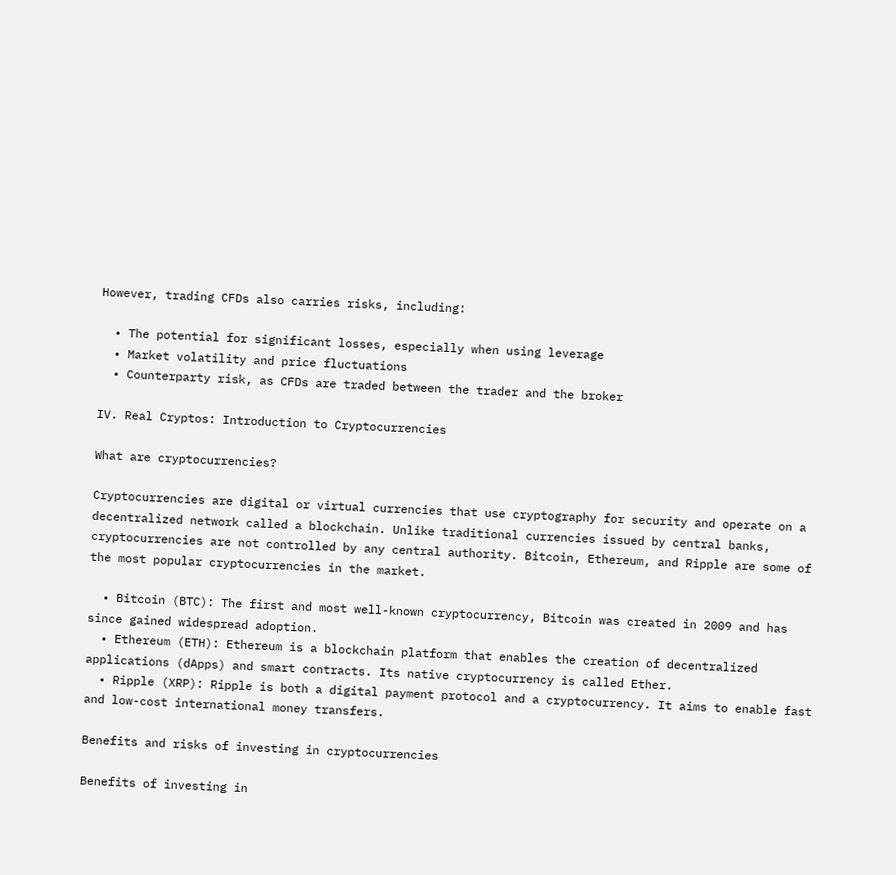However, trading CFDs also carries risks, including:

  • The potential for significant losses, especially when using leverage
  • Market volatility and price fluctuations
  • Counterparty risk, as CFDs are traded between the trader and the broker

IV. Real Cryptos: Introduction to Cryptocurrencies

What are cryptocurrencies?

Cryptocurrencies are digital or virtual currencies that use cryptography for security and operate on a decentralized network called a blockchain. Unlike traditional currencies issued by central banks, cryptocurrencies are not controlled by any central authority. Bitcoin, Ethereum, and Ripple are some of the most popular cryptocurrencies in the market.

  • Bitcoin (BTC): The first and most well-known cryptocurrency, Bitcoin was created in 2009 and has since gained widespread adoption.
  • Ethereum (ETH): Ethereum is a blockchain platform that enables the creation of decentralized applications (dApps) and smart contracts. Its native cryptocurrency is called Ether.
  • Ripple (XRP): Ripple is both a digital payment protocol and a cryptocurrency. It aims to enable fast and low-cost international money transfers.

Benefits and risks of investing in cryptocurrencies

Benefits of investing in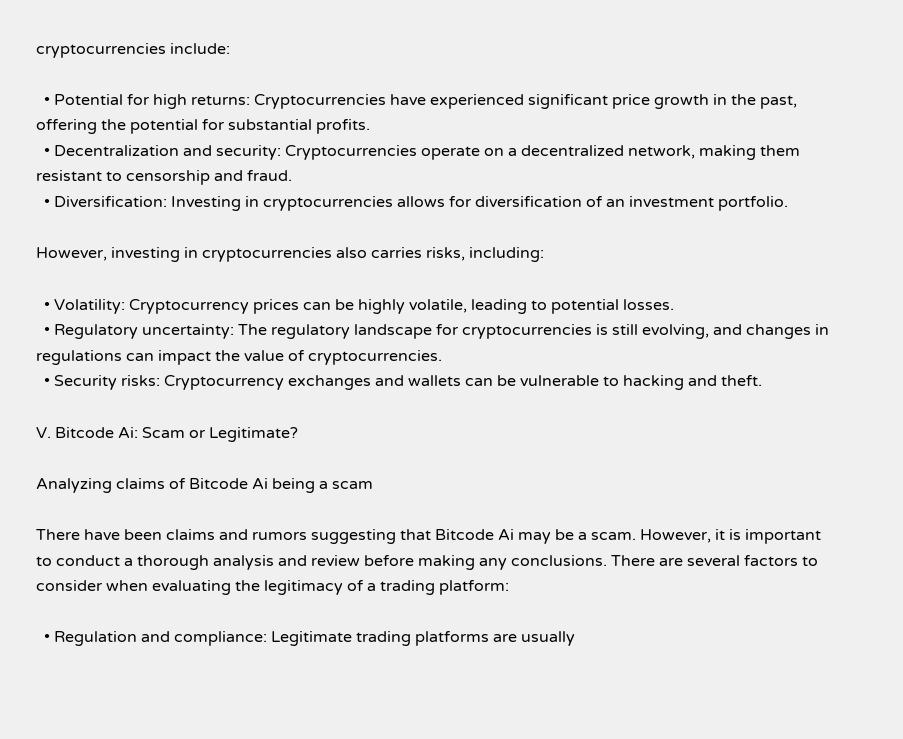cryptocurrencies include:

  • Potential for high returns: Cryptocurrencies have experienced significant price growth in the past, offering the potential for substantial profits.
  • Decentralization and security: Cryptocurrencies operate on a decentralized network, making them resistant to censorship and fraud.
  • Diversification: Investing in cryptocurrencies allows for diversification of an investment portfolio.

However, investing in cryptocurrencies also carries risks, including:

  • Volatility: Cryptocurrency prices can be highly volatile, leading to potential losses.
  • Regulatory uncertainty: The regulatory landscape for cryptocurrencies is still evolving, and changes in regulations can impact the value of cryptocurrencies.
  • Security risks: Cryptocurrency exchanges and wallets can be vulnerable to hacking and theft.

V. Bitcode Ai: Scam or Legitimate?

Analyzing claims of Bitcode Ai being a scam

There have been claims and rumors suggesting that Bitcode Ai may be a scam. However, it is important to conduct a thorough analysis and review before making any conclusions. There are several factors to consider when evaluating the legitimacy of a trading platform:

  • Regulation and compliance: Legitimate trading platforms are usually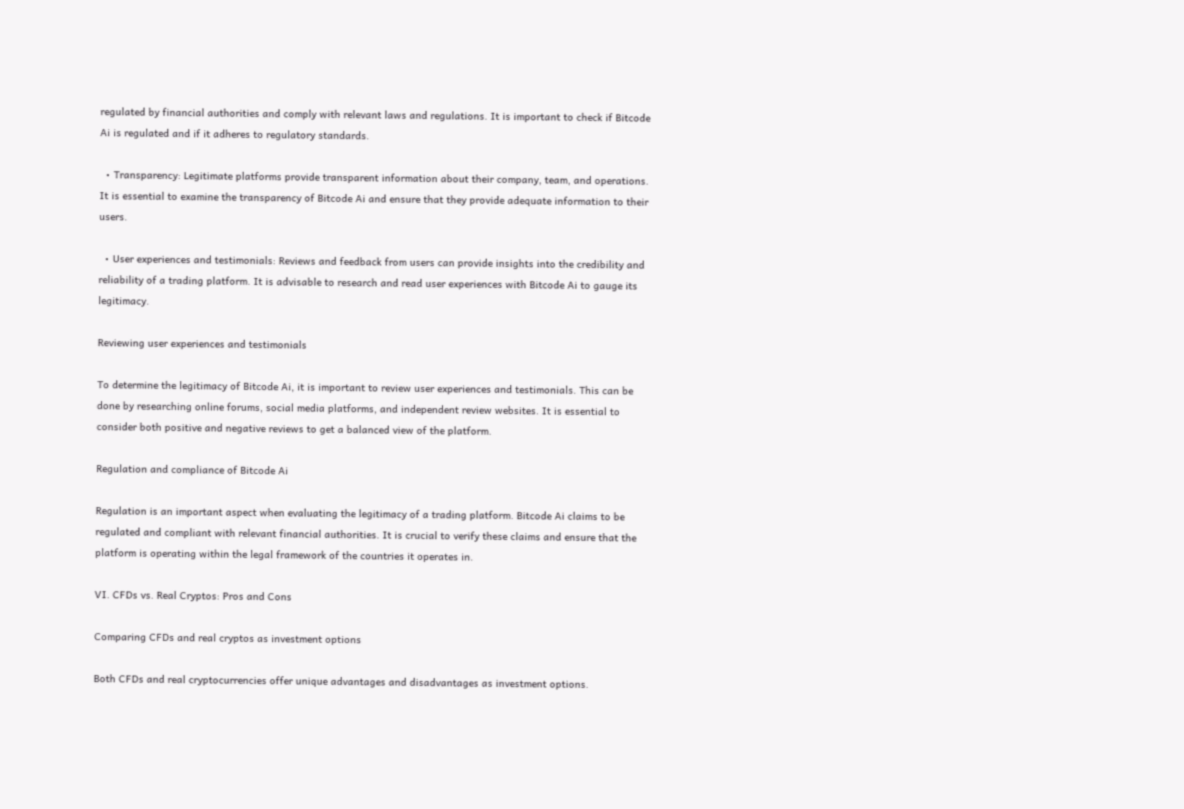regulated by financial authorities and comply with relevant laws and regulations. It is important to check if Bitcode Ai is regulated and if it adheres to regulatory standards.

  • Transparency: Legitimate platforms provide transparent information about their company, team, and operations. It is essential to examine the transparency of Bitcode Ai and ensure that they provide adequate information to their users.

  • User experiences and testimonials: Reviews and feedback from users can provide insights into the credibility and reliability of a trading platform. It is advisable to research and read user experiences with Bitcode Ai to gauge its legitimacy.

Reviewing user experiences and testimonials

To determine the legitimacy of Bitcode Ai, it is important to review user experiences and testimonials. This can be done by researching online forums, social media platforms, and independent review websites. It is essential to consider both positive and negative reviews to get a balanced view of the platform.

Regulation and compliance of Bitcode Ai

Regulation is an important aspect when evaluating the legitimacy of a trading platform. Bitcode Ai claims to be regulated and compliant with relevant financial authorities. It is crucial to verify these claims and ensure that the platform is operating within the legal framework of the countries it operates in.

VI. CFDs vs. Real Cryptos: Pros and Cons

Comparing CFDs and real cryptos as investment options

Both CFDs and real cryptocurrencies offer unique advantages and disadvantages as investment options.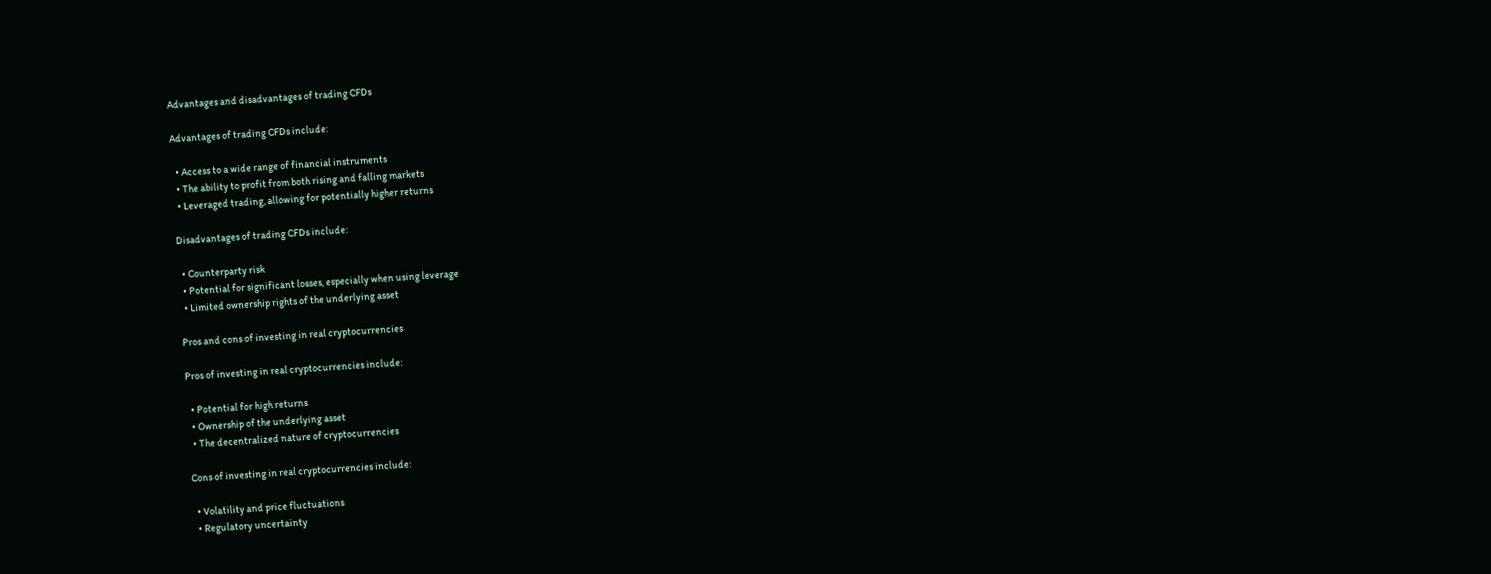Advantages and disadvantages of trading CFDs

Advantages of trading CFDs include:

  • Access to a wide range of financial instruments
  • The ability to profit from both rising and falling markets
  • Leveraged trading, allowing for potentially higher returns

Disadvantages of trading CFDs include:

  • Counterparty risk
  • Potential for significant losses, especially when using leverage
  • Limited ownership rights of the underlying asset

Pros and cons of investing in real cryptocurrencies

Pros of investing in real cryptocurrencies include:

  • Potential for high returns
  • Ownership of the underlying asset
  • The decentralized nature of cryptocurrencies

Cons of investing in real cryptocurrencies include:

  • Volatility and price fluctuations
  • Regulatory uncertainty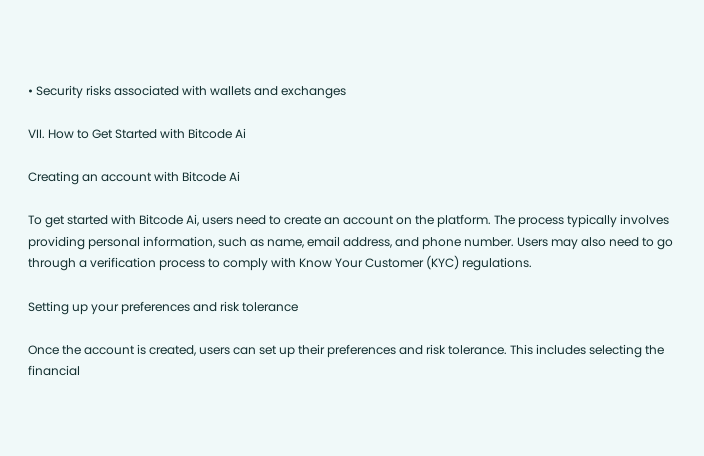• Security risks associated with wallets and exchanges

VII. How to Get Started with Bitcode Ai

Creating an account with Bitcode Ai

To get started with Bitcode Ai, users need to create an account on the platform. The process typically involves providing personal information, such as name, email address, and phone number. Users may also need to go through a verification process to comply with Know Your Customer (KYC) regulations.

Setting up your preferences and risk tolerance

Once the account is created, users can set up their preferences and risk tolerance. This includes selecting the financial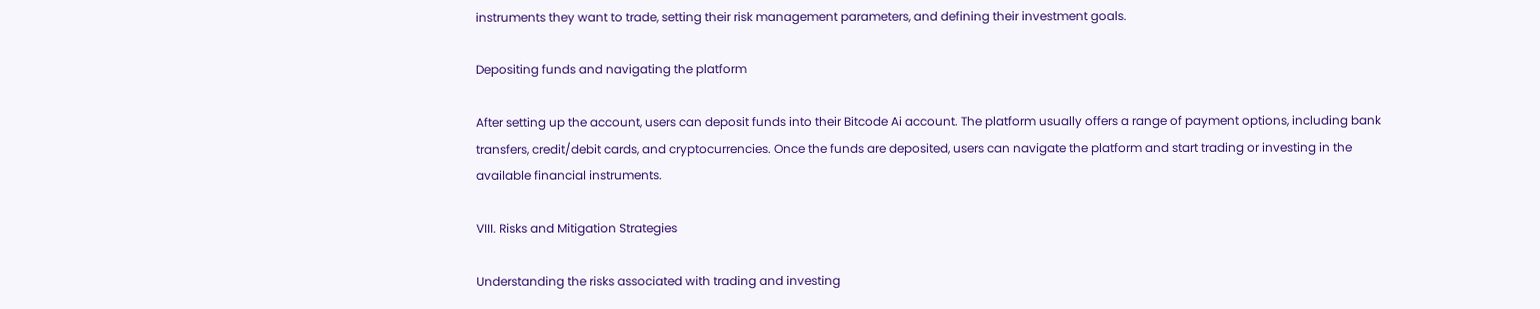instruments they want to trade, setting their risk management parameters, and defining their investment goals.

Depositing funds and navigating the platform

After setting up the account, users can deposit funds into their Bitcode Ai account. The platform usually offers a range of payment options, including bank transfers, credit/debit cards, and cryptocurrencies. Once the funds are deposited, users can navigate the platform and start trading or investing in the available financial instruments.

VIII. Risks and Mitigation Strategies

Understanding the risks associated with trading and investing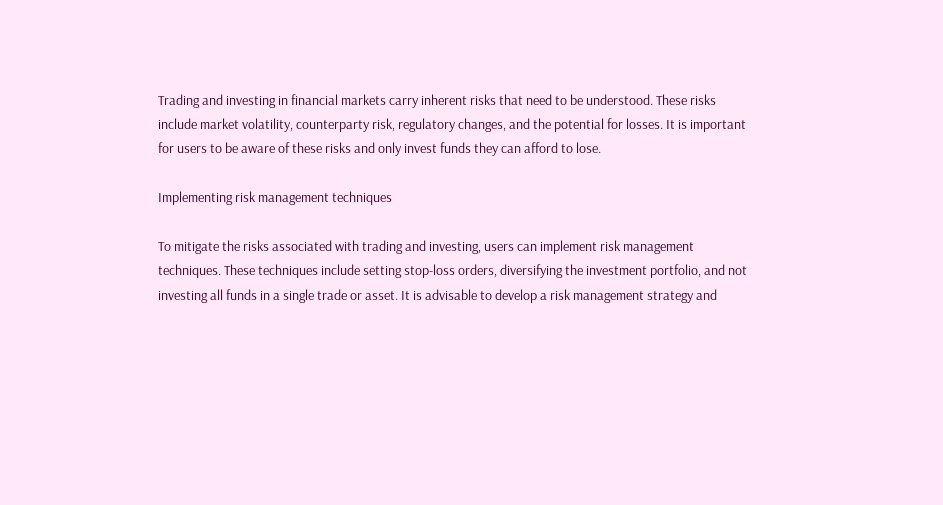Trading and investing in financial markets carry inherent risks that need to be understood. These risks include market volatility, counterparty risk, regulatory changes, and the potential for losses. It is important for users to be aware of these risks and only invest funds they can afford to lose.

Implementing risk management techniques

To mitigate the risks associated with trading and investing, users can implement risk management techniques. These techniques include setting stop-loss orders, diversifying the investment portfolio, and not investing all funds in a single trade or asset. It is advisable to develop a risk management strategy and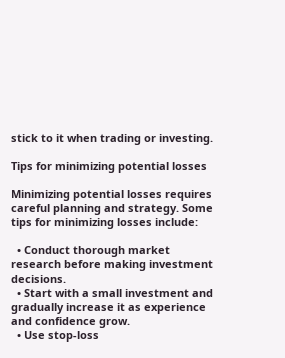stick to it when trading or investing.

Tips for minimizing potential losses

Minimizing potential losses requires careful planning and strategy. Some tips for minimizing losses include:

  • Conduct thorough market research before making investment decisions.
  • Start with a small investment and gradually increase it as experience and confidence grow.
  • Use stop-loss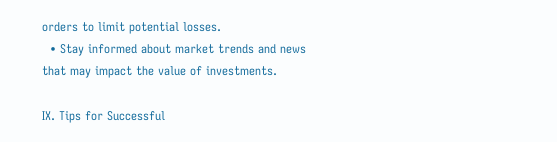orders to limit potential losses.
  • Stay informed about market trends and news that may impact the value of investments.

IX. Tips for Successful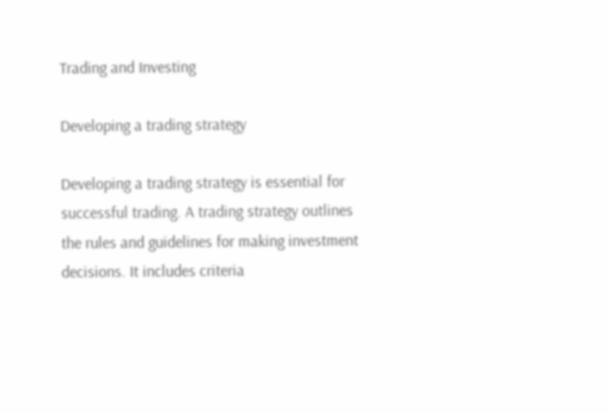Trading and Investing

Developing a trading strategy

Developing a trading strategy is essential for successful trading. A trading strategy outlines the rules and guidelines for making investment decisions. It includes criteria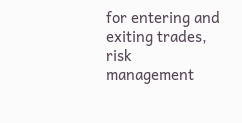for entering and exiting trades, risk management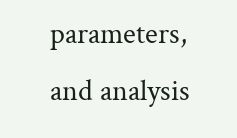parameters, and analysis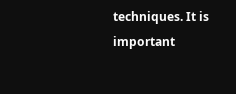techniques. It is important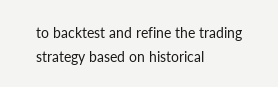to backtest and refine the trading strategy based on historical